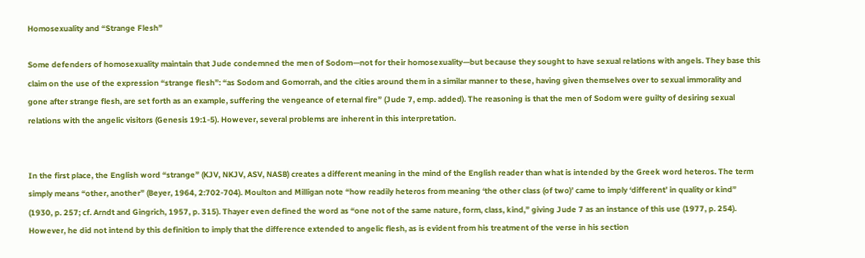Homosexuality and “Strange Flesh”

Some defenders of homosexuality maintain that Jude condemned the men of Sodom—not for their homosexuality—but because they sought to have sexual relations with angels. They base this claim on the use of the expression “strange flesh”: “as Sodom and Gomorrah, and the cities around them in a similar manner to these, having given themselves over to sexual immorality and gone after strange flesh, are set forth as an example, suffering the vengeance of eternal fire” (Jude 7, emp. added). The reasoning is that the men of Sodom were guilty of desiring sexual relations with the angelic visitors (Genesis 19:1-5). However, several problems are inherent in this interpretation.


In the first place, the English word “strange” (KJV, NKJV, ASV, NASB) creates a different meaning in the mind of the English reader than what is intended by the Greek word heteros. The term simply means “other, another” (Beyer, 1964, 2:702-704). Moulton and Milligan note “how readily heteros from meaning ‘the other class (of two)’ came to imply ‘different’ in quality or kind” (1930, p. 257; cf. Arndt and Gingrich, 1957, p. 315). Thayer even defined the word as “one not of the same nature, form, class, kind,” giving Jude 7 as an instance of this use (1977, p. 254). However, he did not intend by this definition to imply that the difference extended to angelic flesh, as is evident from his treatment of the verse in his section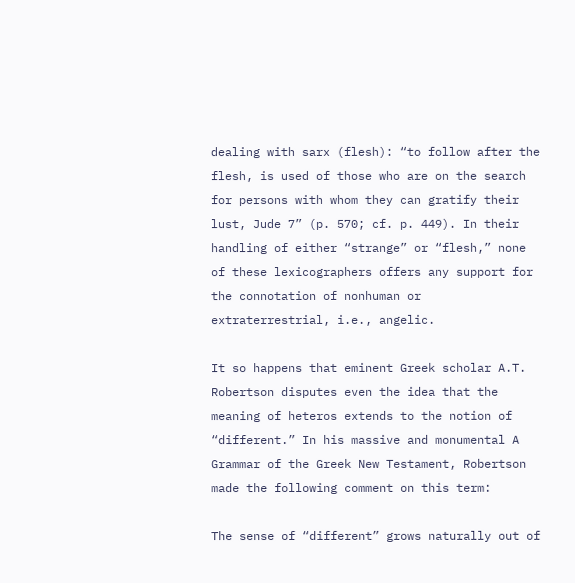dealing with sarx (flesh): “to follow after the flesh, is used of those who are on the search for persons with whom they can gratify their lust, Jude 7” (p. 570; cf. p. 449). In their handling of either “strange” or “flesh,” none of these lexicographers offers any support for the connotation of nonhuman or extraterrestrial, i.e., angelic.

It so happens that eminent Greek scholar A.T. Robertson disputes even the idea that the meaning of heteros extends to the notion of “different.” In his massive and monumental A Grammar of the Greek New Testament, Robertson made the following comment on this term:

The sense of “different” grows naturally out of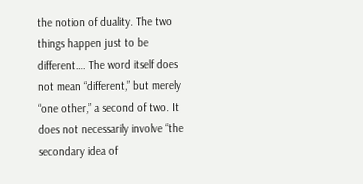the notion of duality. The two things happen just to be different…. The word itself does not mean “different,” but merely “one other,” a second of two. It does not necessarily involve “the secondary idea of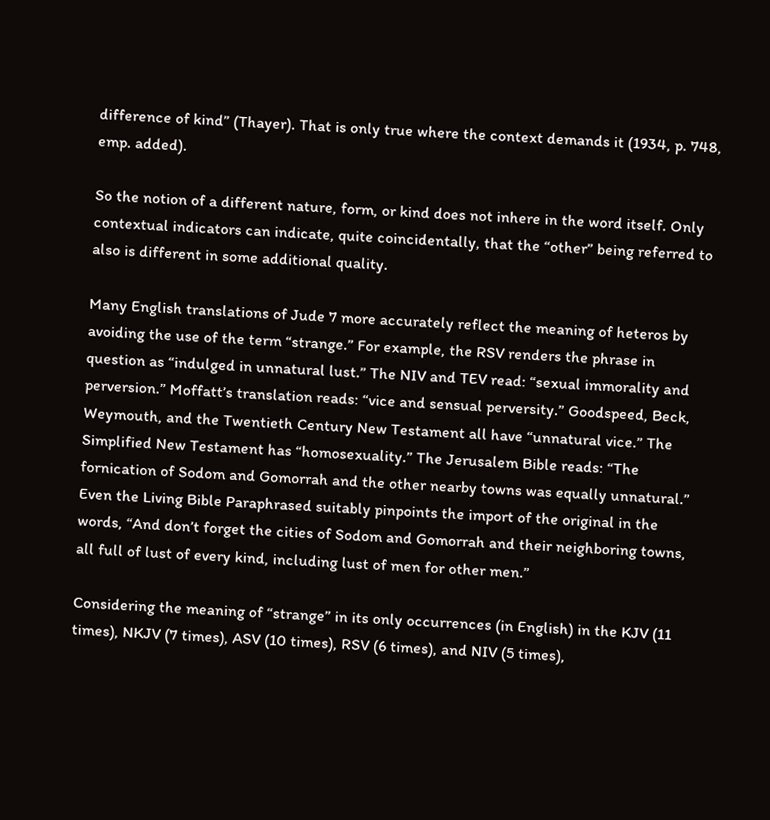difference of kind” (Thayer). That is only true where the context demands it (1934, p. 748, emp. added).

So the notion of a different nature, form, or kind does not inhere in the word itself. Only contextual indicators can indicate, quite coincidentally, that the “other” being referred to also is different in some additional quality.

Many English translations of Jude 7 more accurately reflect the meaning of heteros by avoiding the use of the term “strange.” For example, the RSV renders the phrase in question as “indulged in unnatural lust.” The NIV and TEV read: “sexual immorality and perversion.” Moffatt’s translation reads: “vice and sensual perversity.” Goodspeed, Beck, Weymouth, and the Twentieth Century New Testament all have “unnatural vice.” The Simplified New Testament has “homosexuality.” The Jerusalem Bible reads: “The fornication of Sodom and Gomorrah and the other nearby towns was equally unnatural.” Even the Living Bible Paraphrased suitably pinpoints the import of the original in the words, “And don’t forget the cities of Sodom and Gomorrah and their neighboring towns, all full of lust of every kind, including lust of men for other men.”

Considering the meaning of “strange” in its only occurrences (in English) in the KJV (11 times), NKJV (7 times), ASV (10 times), RSV (6 times), and NIV (5 times),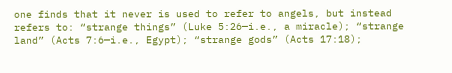one finds that it never is used to refer to angels, but instead refers to: “strange things” (Luke 5:26—i.e., a miracle); “strange land” (Acts 7:6—i.e., Egypt); “strange gods” (Acts 17:18);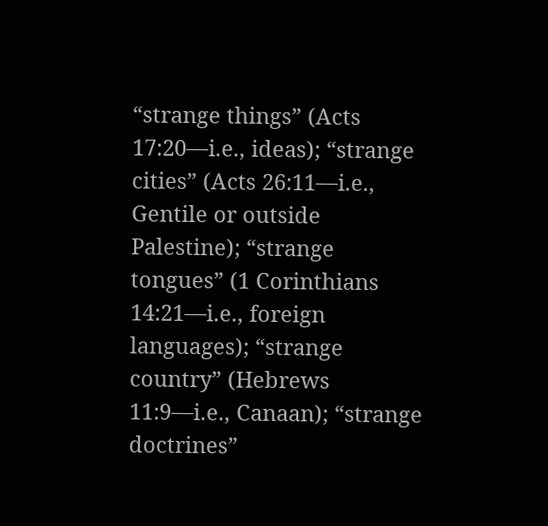“strange things” (Acts 17:20—i.e., ideas); “strange cities” (Acts 26:11—i.e., Gentile or outside Palestine); “strange tongues” (1 Corinthians 14:21—i.e., foreign languages); “strange country” (Hebrews 11:9—i.e., Canaan); “strange doctrines”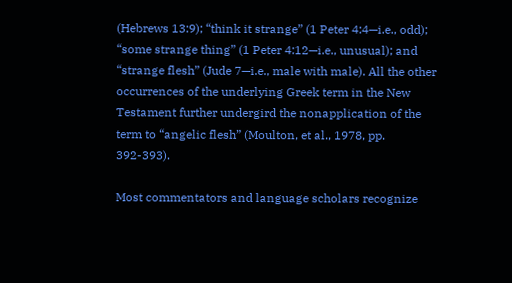(Hebrews 13:9); “think it strange” (1 Peter 4:4—i.e., odd); “some strange thing” (1 Peter 4:12—i.e., unusual); and “strange flesh” (Jude 7—i.e., male with male). All the other occurrences of the underlying Greek term in the New Testament further undergird the nonapplication of the term to “angelic flesh” (Moulton, et al., 1978, pp. 392-393).

Most commentators and language scholars recognize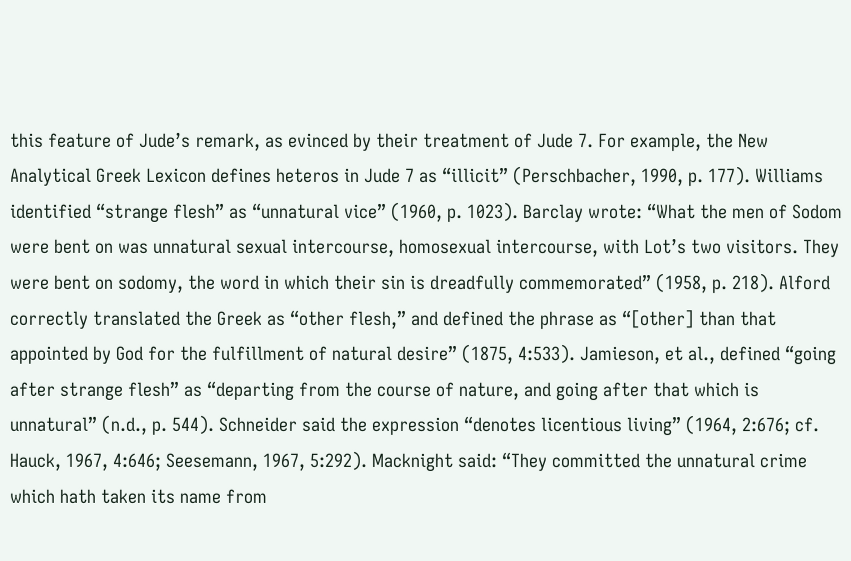this feature of Jude’s remark, as evinced by their treatment of Jude 7. For example, the New Analytical Greek Lexicon defines heteros in Jude 7 as “illicit” (Perschbacher, 1990, p. 177). Williams identified “strange flesh” as “unnatural vice” (1960, p. 1023). Barclay wrote: “What the men of Sodom were bent on was unnatural sexual intercourse, homosexual intercourse, with Lot’s two visitors. They were bent on sodomy, the word in which their sin is dreadfully commemorated” (1958, p. 218). Alford correctly translated the Greek as “other flesh,” and defined the phrase as “[other] than that appointed by God for the fulfillment of natural desire” (1875, 4:533). Jamieson, et al., defined “going after strange flesh” as “departing from the course of nature, and going after that which is unnatural” (n.d., p. 544). Schneider said the expression “denotes licentious living” (1964, 2:676; cf. Hauck, 1967, 4:646; Seesemann, 1967, 5:292). Macknight said: “They committed the unnatural crime which hath taken its name from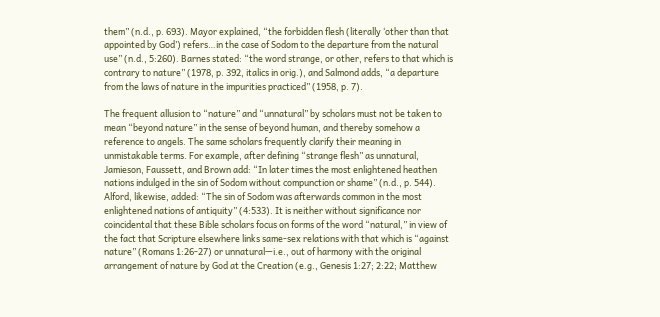them” (n.d., p. 693). Mayor explained, “the forbidden flesh (literally ‘other than that appointed by God’) refers…in the case of Sodom to the departure from the natural use” (n.d., 5:260). Barnes stated: “the word strange, or other, refers to that which is contrary to nature” (1978, p. 392, italics in orig.), and Salmond adds, “a departure from the laws of nature in the impurities practiced” (1958, p. 7).

The frequent allusion to “nature” and “unnatural” by scholars must not be taken to mean “beyond nature” in the sense of beyond human, and thereby somehow a reference to angels. The same scholars frequently clarify their meaning in unmistakable terms. For example, after defining “strange flesh” as unnatural, Jamieson, Faussett, and Brown add: “In later times the most enlightened heathen nations indulged in the sin of Sodom without compunction or shame” (n.d., p. 544). Alford, likewise, added: “The sin of Sodom was afterwards common in the most enlightened nations of antiquity” (4:533). It is neither without significance nor coincidental that these Bible scholars focus on forms of the word “natural,” in view of the fact that Scripture elsewhere links same-sex relations with that which is “against nature” (Romans 1:26-27) or unnatural—i.e., out of harmony with the original arrangement of nature by God at the Creation (e.g., Genesis 1:27; 2:22; Matthew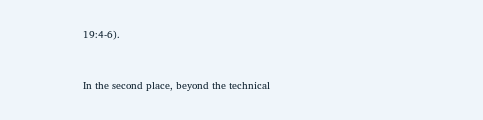19:4-6).


In the second place, beyond the technical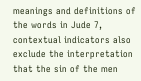meanings and definitions of the words in Jude 7, contextual indicators also exclude the interpretation that the sin of the men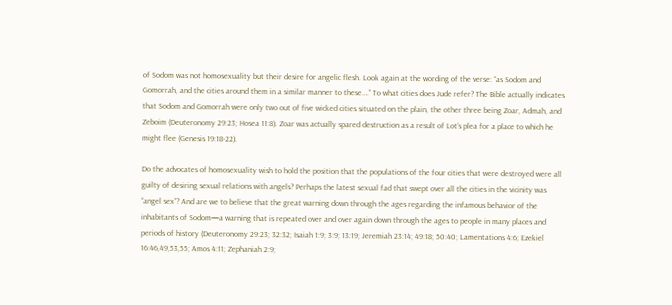of Sodom was not homosexuality but their desire for angelic flesh. Look again at the wording of the verse: “as Sodom and Gomorrah, and the cities around them in a similar manner to these….” To what cities does Jude refer? The Bible actually indicates that Sodom and Gomorrah were only two out of five wicked cities situated on the plain, the other three being Zoar, Admah, and Zeboim (Deuteronomy 29:23; Hosea 11:8). Zoar was actually spared destruction as a result of Lot’s plea for a place to which he might flee (Genesis 19:18-22).

Do the advocates of homosexuality wish to hold the position that the populations of the four cities that were destroyed were all guilty of desiring sexual relations with angels? Perhaps the latest sexual fad that swept over all the cities in the vicinity was “angel sex”? And are we to believe that the great warning down through the ages regarding the infamous behavior of the inhabitants of Sodom—a warning that is repeated over and over again down through the ages to people in many places and periods of history (Deuteronomy 29:23; 32:32; Isaiah 1:9; 3:9; 13:19; Jeremiah 23:14; 49:18; 50:40; Lamentations 4:6; Ezekiel 16:46,49,53,55; Amos 4:11; Zephaniah 2:9;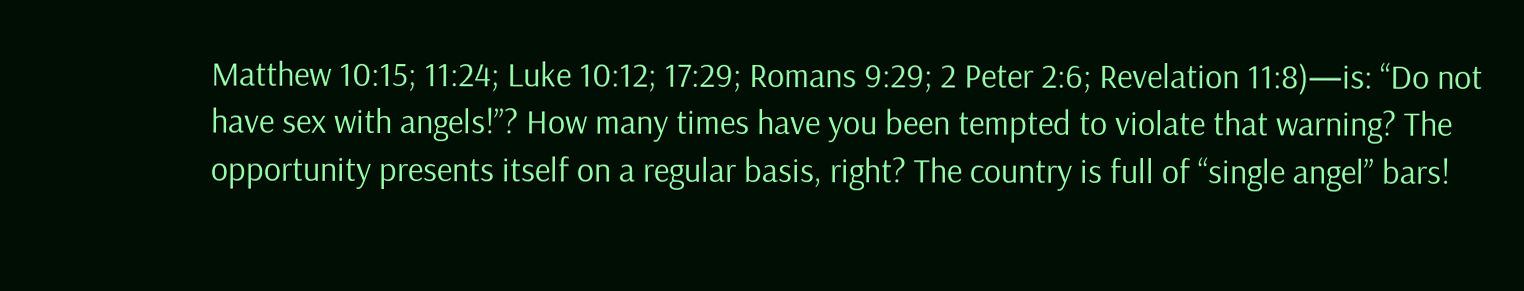Matthew 10:15; 11:24; Luke 10:12; 17:29; Romans 9:29; 2 Peter 2:6; Revelation 11:8)—is: “Do not have sex with angels!”? How many times have you been tempted to violate that warning? The opportunity presents itself on a regular basis, right? The country is full of “single angel” bars!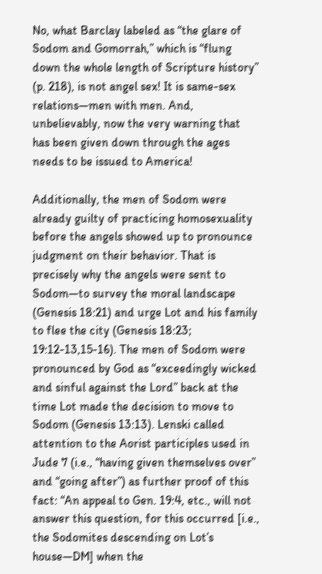No, what Barclay labeled as “the glare of Sodom and Gomorrah,” which is “flung down the whole length of Scripture history” (p. 218), is not angel sex! It is same-sex relations—men with men. And, unbelievably, now the very warning that has been given down through the ages needs to be issued to America!

Additionally, the men of Sodom were already guilty of practicing homosexuality before the angels showed up to pronounce judgment on their behavior. That is precisely why the angels were sent to Sodom—to survey the moral landscape (Genesis 18:21) and urge Lot and his family to flee the city (Genesis 18:23; 19:12-13,15-16). The men of Sodom were pronounced by God as “exceedingly wicked and sinful against the Lord” back at the time Lot made the decision to move to Sodom (Genesis 13:13). Lenski called attention to the Aorist participles used in Jude 7 (i.e., “having given themselves over” and “going after”) as further proof of this fact: “An appeal to Gen. 19:4, etc., will not answer this question, for this occurred [i.e., the Sodomites descending on Lot’s house—DM] when the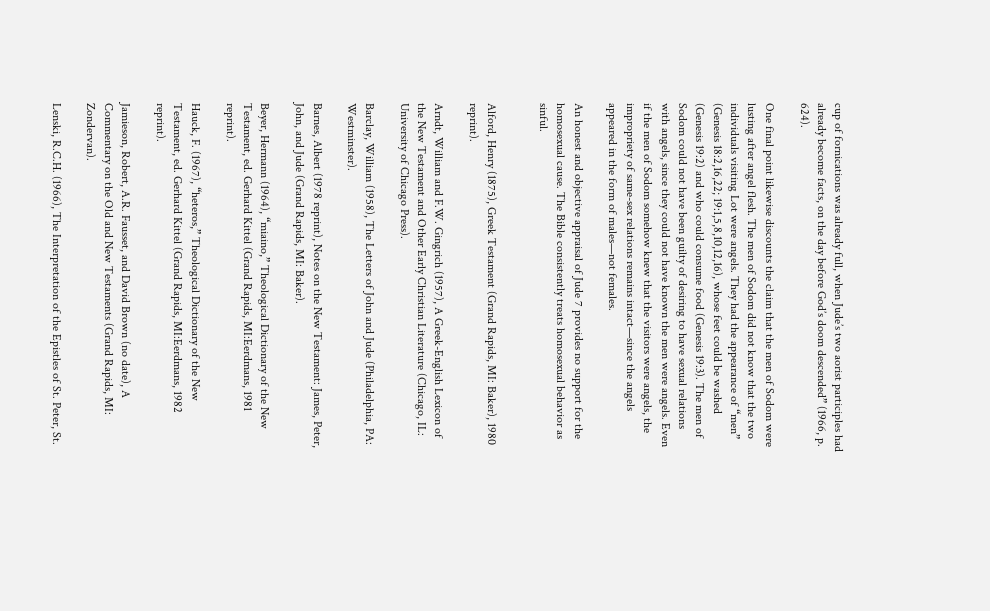cup of fornications was already full, when Jude’s two aorist participles had already become facts, on the day before God’s doom descended” (1966, p. 624).

One final point likewise discounts the claim that the men of Sodom were lusting after angel flesh. The men of Sodom did not know that the two individuals visiting Lot were angels. They had the appearance of “men” (Genesis 18:2,16,22; 19:1,5,8,10,12,16), whose feet could be washed (Genesis 19:2) and who could consume food (Genesis 19:3). The men of Sodom could not have been guilty of desiring to have sexual relations with angels, since they could not have known the men were angels. Even if the men of Sodom somehow knew that the visitors were angels, the impropriety of same-sex relations remains intact—since the angels appeared in the form of males—not females.

An honest and objective appraisal of Jude 7 provides no support for the homosexual cause. The Bible consistently treats homosexual behavior as sinful.


Alford, Henry (1875), Greek Testament (Grand Rapids, MI: Baker), 1980 reprint).

Arndt, William and F.W. Gingrich (1957), A Greek-English Lexicon of the New Testament and Other Early Christian Literature (Chicago, IL: University of Chicago Press).

Barclay, William (1958), The Letters of John and Jude (Philadelphia, PA: Westminster).

Barnes, Albert (1978 reprint), Notes on the New Testament: James, Peter, John, and Jude (Grand Rapids, MI: Baker).

Beyer, Hermann (1964), “miaino,” Theological Dictionary of the New Testament, ed. Gerhard Kittel (Grand Rapids, MI:Eerdmans, 1981 reprint).

Hauck, F. (1967), “heteros,” Theological Dictionary of the New Testament, ed. Gerhard Kittel (Grand Rapids, MI:Eerdmans, 1982 reprint).

Jamieson, Robert, A.R. Fausset, and David Brown (no date), A Commentary on the Old and New Testaments (Grand Rapids, MI: Zondervan).

Lenski, R.C.H. (1966), The Interpretation of the Epistles of St. Peter, St.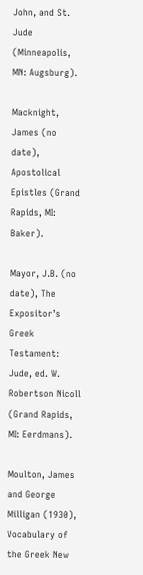John, and St. Jude (Minneapolis, MN: Augsburg).

Macknight, James (no date), Apostolical Epistles (Grand Rapids, MI: Baker).

Mayor, J.B. (no date), The Expositor’s Greek Testament: Jude, ed. W. Robertson Nicoll (Grand Rapids, MI: Eerdmans).

Moulton, James and George Milligan (1930), Vocabulary of the Greek New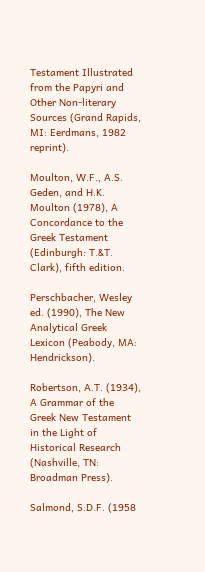Testament Illustrated from the Papyri and Other Non-literary Sources (Grand Rapids, MI: Eerdmans, 1982 reprint).

Moulton, W.F., A.S. Geden, and H.K. Moulton (1978), A Concordance to the Greek Testament (Edinburgh: T.&T. Clark), fifth edition.

Perschbacher, Wesley ed. (1990), The New Analytical Greek Lexicon (Peabody, MA: Hendrickson).

Robertson, A.T. (1934), A Grammar of the Greek New Testament in the Light of Historical Research (Nashville, TN: Broadman Press).

Salmond, S.D.F. (1958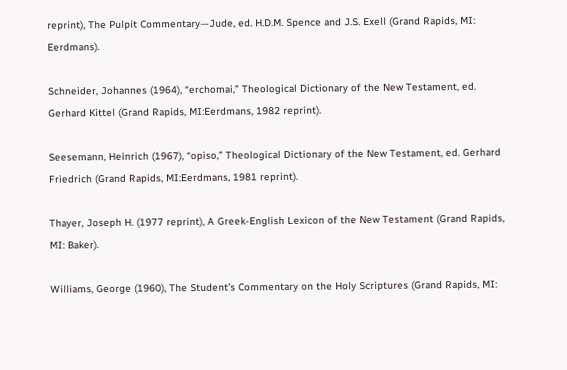reprint), The Pulpit Commentary—Jude, ed. H.D.M. Spence and J.S. Exell (Grand Rapids, MI: Eerdmans).

Schneider, Johannes (1964), “erchomai,” Theological Dictionary of the New Testament, ed. Gerhard Kittel (Grand Rapids, MI:Eerdmans, 1982 reprint).

Seesemann, Heinrich (1967), “opiso,” Theological Dictionary of the New Testament, ed. Gerhard Friedrich (Grand Rapids, MI:Eerdmans, 1981 reprint).

Thayer, Joseph H. (1977 reprint), A Greek-English Lexicon of the New Testament (Grand Rapids, MI: Baker).

Williams, George (1960), The Student’s Commentary on the Holy Scriptures (Grand Rapids, MI: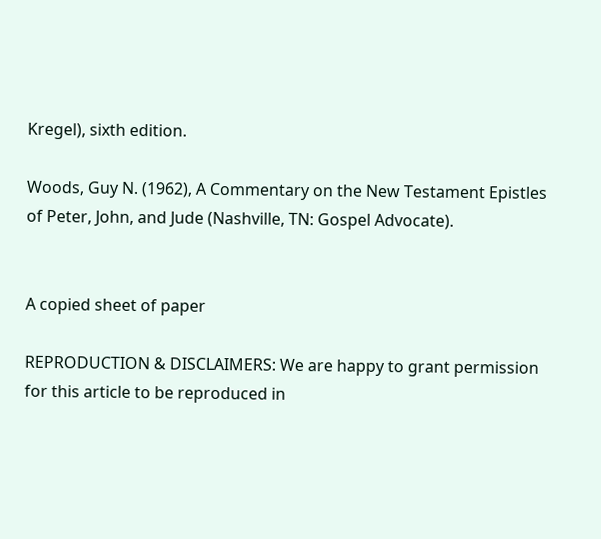Kregel), sixth edition.

Woods, Guy N. (1962), A Commentary on the New Testament Epistles of Peter, John, and Jude (Nashville, TN: Gospel Advocate).


A copied sheet of paper

REPRODUCTION & DISCLAIMERS: We are happy to grant permission for this article to be reproduced in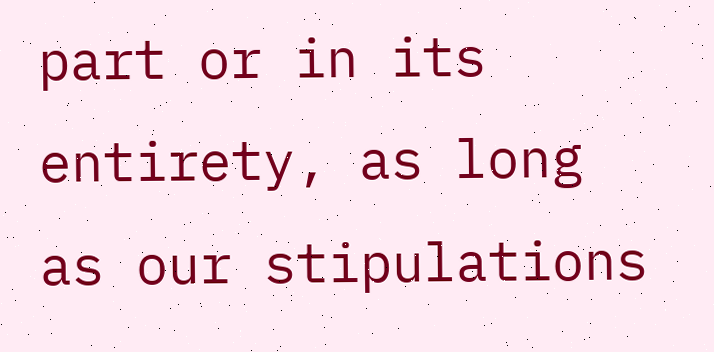part or in its entirety, as long as our stipulations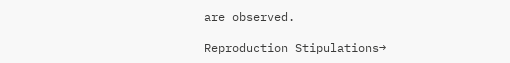are observed.

Reproduction Stipulations→